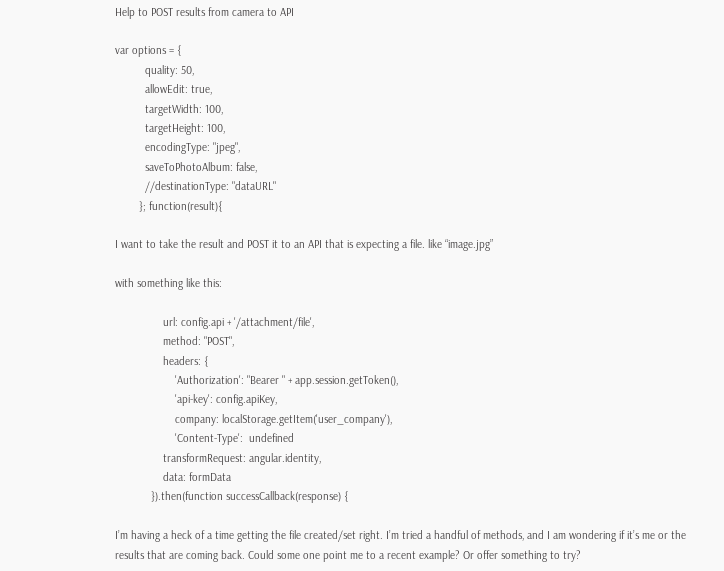Help to POST results from camera to API

var options = {
          quality: 50,
          allowEdit: true,
          targetWidth: 100,
          targetHeight: 100,
          encodingType: "jpeg",
          saveToPhotoAlbum: false,
          //destinationType: "dataURL"
        }; function(result){

I want to take the result and POST it to an API that is expecting a file. like “image.jpg”

with something like this:

                url: config.api + '/attachment/file',
                method: "POST",
                headers: {
                    'Authorization': "Bearer " + app.session.getToken(),
                    'api-key': config.apiKey,
                    company: localStorage.getItem('user_company'),
                    'Content-Type':  undefined
                transformRequest: angular.identity,
                data: formData
            }).then(function successCallback(response) {

I’m having a heck of a time getting the file created/set right. I’m tried a handful of methods, and I am wondering if it’s me or the results that are coming back. Could some one point me to a recent example? Or offer something to try?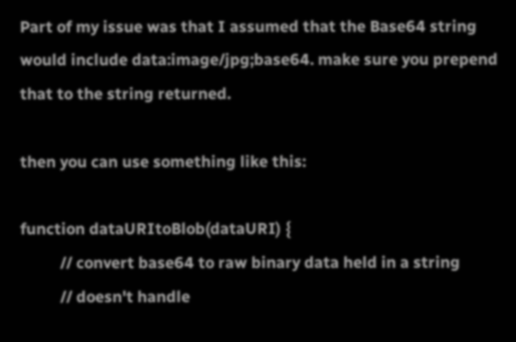Part of my issue was that I assumed that the Base64 string would include data:image/jpg;base64. make sure you prepend that to the string returned.

then you can use something like this:

function dataURItoBlob(dataURI) {
          // convert base64 to raw binary data held in a string
          // doesn't handle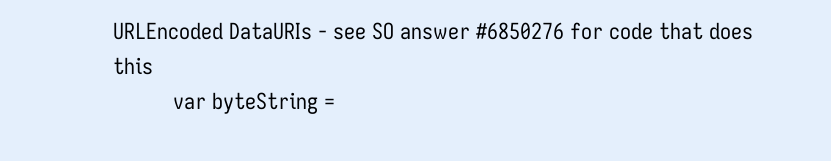URLEncoded DataURIs - see SO answer #6850276 for code that does this
          var byteString =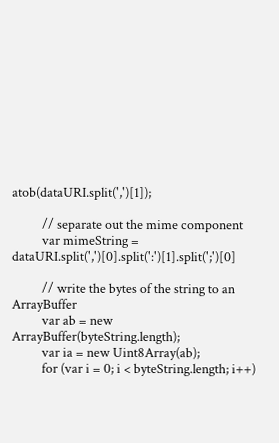atob(dataURI.split(',')[1]);

          // separate out the mime component
          var mimeString = dataURI.split(',')[0].split(':')[1].split(';')[0]

          // write the bytes of the string to an ArrayBuffer
          var ab = new ArrayBuffer(byteString.length);
          var ia = new Uint8Array(ab);
          for (var i = 0; i < byteString.length; i++)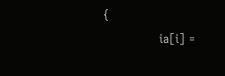{
              ia[i] =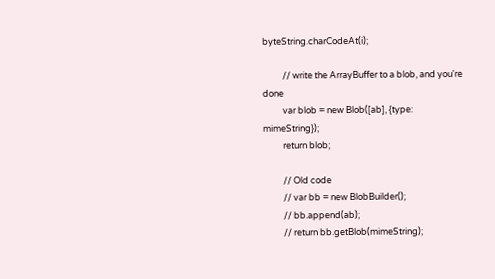byteString.charCodeAt(i);

          // write the ArrayBuffer to a blob, and you're done
          var blob = new Blob([ab], {type: mimeString});
          return blob;

          // Old code
          // var bb = new BlobBuilder();
          // bb.append(ab);
          // return bb.getBlob(mimeString);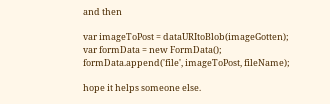and then

var imageToPost = dataURItoBlob(imageGotten);
var formData = new FormData();
formData.append('file', imageToPost, fileName);

hope it helps someone else.